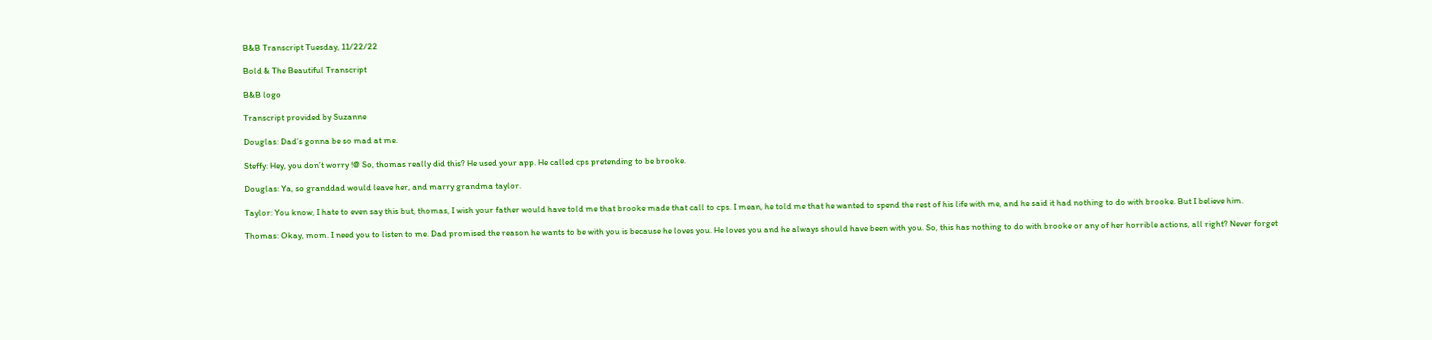B&B Transcript Tuesday, 11/22/22

Bold & The Beautiful Transcript

B&B logo

Transcript provided by Suzanne

Douglas: Dad’s gonna be so mad at me.

Steffy: Hey, you don’t worry !@ So, thomas really did this? He used your app. He called cps pretending to be brooke.

Douglas: Ya, so granddad would leave her, and marry grandma taylor.

Taylor: You know, I hate to even say this but, thomas, I wish your father would have told me that brooke made that call to cps. I mean, he told me that he wanted to spend the rest of his life with me, and he said it had nothing to do with brooke. But I believe him.

Thomas: Okay, mom. I need you to listen to me. Dad promised the reason he wants to be with you is because he loves you. He loves you and he always should have been with you. So, this has nothing to do with brooke or any of her horrible actions, all right? Never forget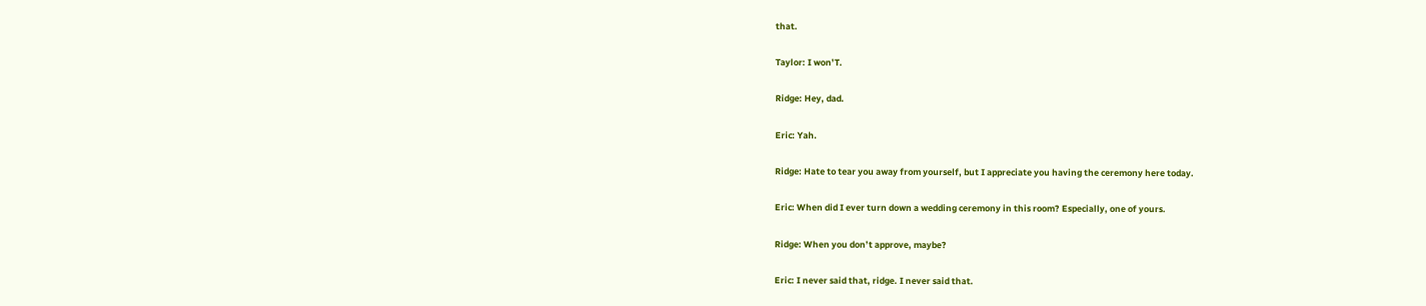that.

Taylor: I won’T.

Ridge: Hey, dad.

Eric: Yah.

Ridge: Hate to tear you away from yourself, but I appreciate you having the ceremony here today.

Eric: When did I ever turn down a wedding ceremony in this room? Especially, one of yours.

Ridge: When you don’t approve, maybe?

Eric: I never said that, ridge. I never said that.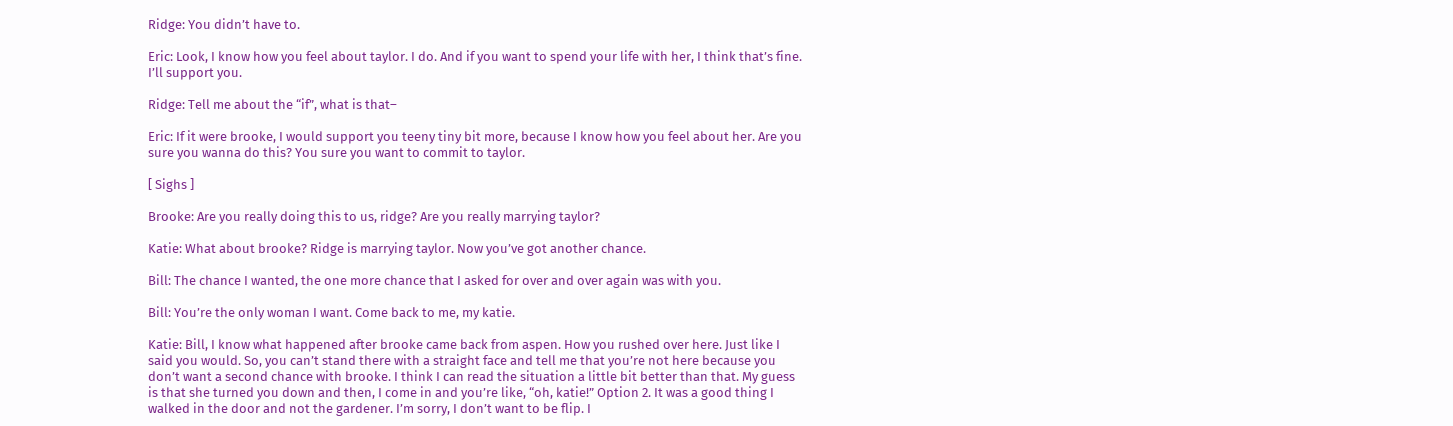Ridge: You didn’t have to.

Eric: Look, I know how you feel about taylor. I do. And if you want to spend your life with her, I think that’s fine. I’ll support you.

Ridge: Tell me about the “if”, what is that–

Eric: If it were brooke, I would support you teeny tiny bit more, because I know how you feel about her. Are you sure you wanna do this? You sure you want to commit to taylor.

[ Sighs ]

Brooke: Are you really doing this to us, ridge? Are you really marrying taylor?

Katie: What about brooke? Ridge is marrying taylor. Now you’ve got another chance.

Bill: The chance I wanted, the one more chance that I asked for over and over again was with you.

Bill: You’re the only woman I want. Come back to me, my katie.

Katie: Bill, I know what happened after brooke came back from aspen. How you rushed over here. Just like I said you would. So, you can’t stand there with a straight face and tell me that you’re not here because you don’t want a second chance with brooke. I think I can read the situation a little bit better than that. My guess is that she turned you down and then, I come in and you’re like, “oh, katie!” Option 2. It was a good thing I walked in the door and not the gardener. I’m sorry, I don’t want to be flip. I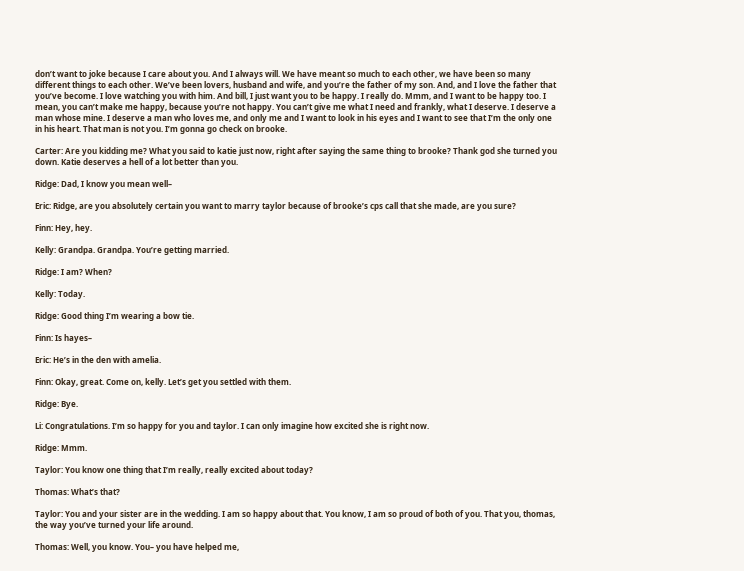don’t want to joke because I care about you. And I always will. We have meant so much to each other, we have been so many different things to each other. We’ve been lovers, husband and wife, and you’re the father of my son. And, and I love the father that you’ve become. I love watching you with him. And bill, I just want you to be happy. I really do. Mmm, and I want to be happy too. I mean, you can’t make me happy, because you’re not happy. You can’t give me what I need and frankly, what I deserve. I deserve a man whose mine. I deserve a man who loves me, and only me and I want to look in his eyes and I want to see that I’m the only one in his heart. That man is not you. I’m gonna go check on brooke.

Carter: Are you kidding me? What you said to katie just now, right after saying the same thing to brooke? Thank god she turned you down. Katie deserves a hell of a lot better than you.

Ridge: Dad, I know you mean well–

Eric: Ridge, are you absolutely certain you want to marry taylor because of brooke’s cps call that she made, are you sure?

Finn: Hey, hey.

Kelly: Grandpa. Grandpa. You’re getting married.

Ridge: I am? When?

Kelly: Today.

Ridge: Good thing I’m wearing a bow tie.

Finn: Is hayes–

Eric: He’s in the den with amelia.

Finn: Okay, great. Come on, kelly. Let’s get you settled with them.

Ridge: Bye.

Li: Congratulations. I’m so happy for you and taylor. I can only imagine how excited she is right now.

Ridge: Mmm.

Taylor: You know one thing that I’m really, really excited about today?

Thomas: What’s that?

Taylor: You and your sister are in the wedding. I am so happy about that. You know, I am so proud of both of you. That you, thomas, the way you’ve turned your life around.

Thomas: Well, you know. You– you have helped me,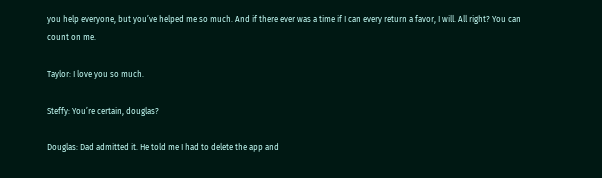you help everyone, but you’ve helped me so much. And if there ever was a time if I can every return a favor, I will. All right? You can count on me.

Taylor: I love you so much.

Steffy: You’re certain, douglas?

Douglas: Dad admitted it. He told me I had to delete the app and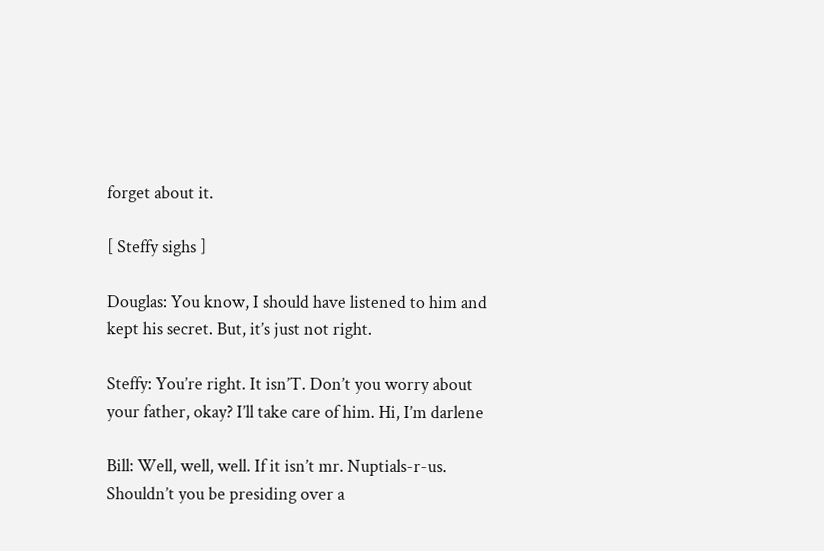forget about it.

[ Steffy sighs ]

Douglas: You know, I should have listened to him and kept his secret. But, it’s just not right.

Steffy: You’re right. It isn’T. Don’t you worry about your father, okay? I’ll take care of him. Hi, I’m darlene

Bill: Well, well, well. If it isn’t mr. Nuptials-r-us. Shouldn’t you be presiding over a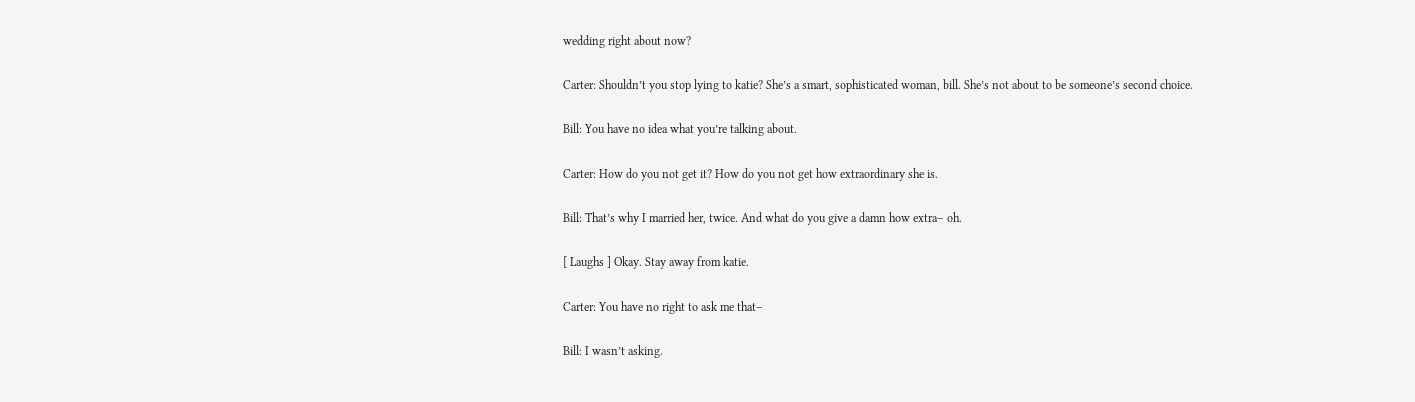wedding right about now?

Carter: Shouldn’t you stop lying to katie? She’s a smart, sophisticated woman, bill. She’s not about to be someone’s second choice.

Bill: You have no idea what you’re talking about.

Carter: How do you not get it? How do you not get how extraordinary she is.

Bill: That’s why I married her, twice. And what do you give a damn how extra– oh.

[ Laughs ] Okay. Stay away from katie.

Carter: You have no right to ask me that–

Bill: I wasn’t asking.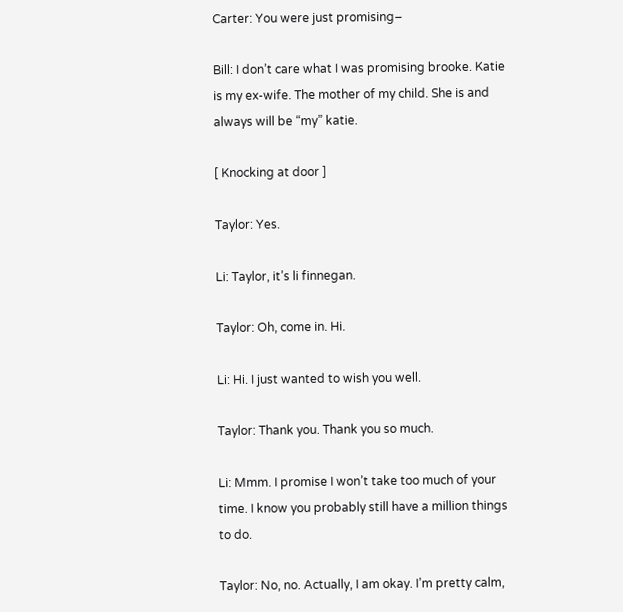Carter: You were just promising–

Bill: I don’t care what I was promising brooke. Katie is my ex-wife. The mother of my child. She is and always will be “my” katie.

[ Knocking at door ]

Taylor: Yes.

Li: Taylor, it’s li finnegan.

Taylor: Oh, come in. Hi.

Li: Hi. I just wanted to wish you well.

Taylor: Thank you. Thank you so much.

Li: Mmm. I promise I won’t take too much of your time. I know you probably still have a million things to do.

Taylor: No, no. Actually, I am okay. I’m pretty calm,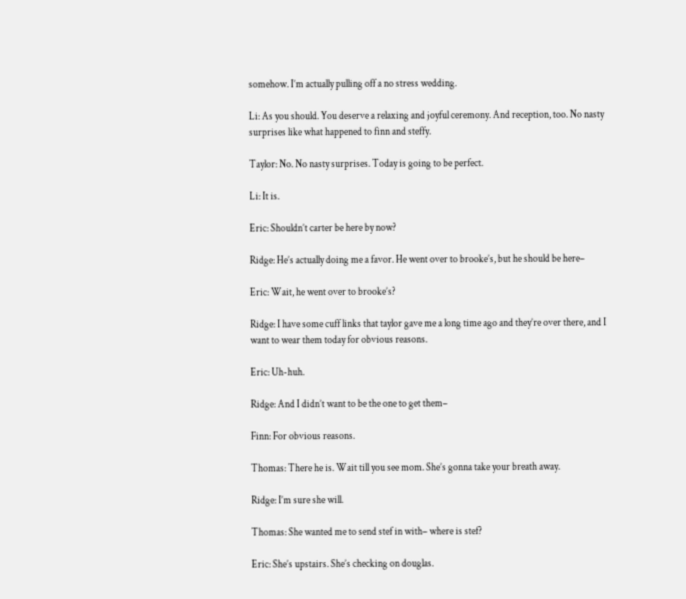somehow. I’m actually pulling off a no stress wedding.

Li: As you should. You deserve a relaxing and joyful ceremony. And reception, too. No nasty surprises like what happened to finn and steffy.

Taylor: No. No nasty surprises. Today is going to be perfect.

Li: It is.

Eric: Shouldn’t carter be here by now?

Ridge: He’s actually doing me a favor. He went over to brooke’s, but he should be here–

Eric: Wait, he went over to brooke’s?

Ridge: I have some cuff links that taylor gave me a long time ago and they’re over there, and I want to wear them today for obvious reasons.

Eric: Uh-huh.

Ridge: And I didn’t want to be the one to get them–

Finn: For obvious reasons.

Thomas: There he is. Wait till you see mom. She’s gonna take your breath away.

Ridge: I’m sure she will.

Thomas: She wanted me to send stef in with– where is stef?

Eric: She’s upstairs. She’s checking on douglas.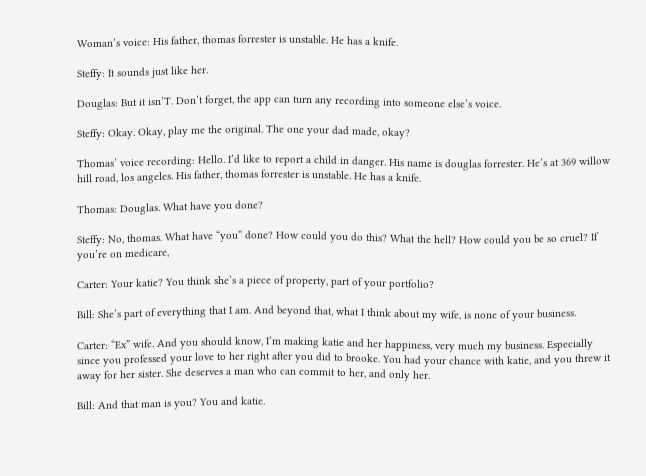Woman’s voice: His father, thomas forrester is unstable. He has a knife.

Steffy: It sounds just like her.

Douglas: But it isn’T. Don’t forget, the app can turn any recording into someone else’s voice.

Steffy: Okay. Okay, play me the original. The one your dad made, okay?

Thomas’ voice recording: Hello. I’d like to report a child in danger. His name is douglas forrester. He’s at 369 willow hill road, los angeles. His father, thomas forrester is unstable. He has a knife.

Thomas: Douglas. What have you done?

Steffy: No, thomas. What have “you” done? How could you do this? What the hell? How could you be so cruel? If you’re on medicare,

Carter: Your katie? You think she’s a piece of property, part of your portfolio?

Bill: She’s part of everything that I am. And beyond that, what I think about my wife, is none of your business.

Carter: “Ex” wife. And you should know, I’m making katie and her happiness, very much my business. Especially since you professed your love to her right after you did to brooke. You had your chance with katie, and you threw it away for her sister. She deserves a man who can commit to her, and only her.

Bill: And that man is you? You and katie.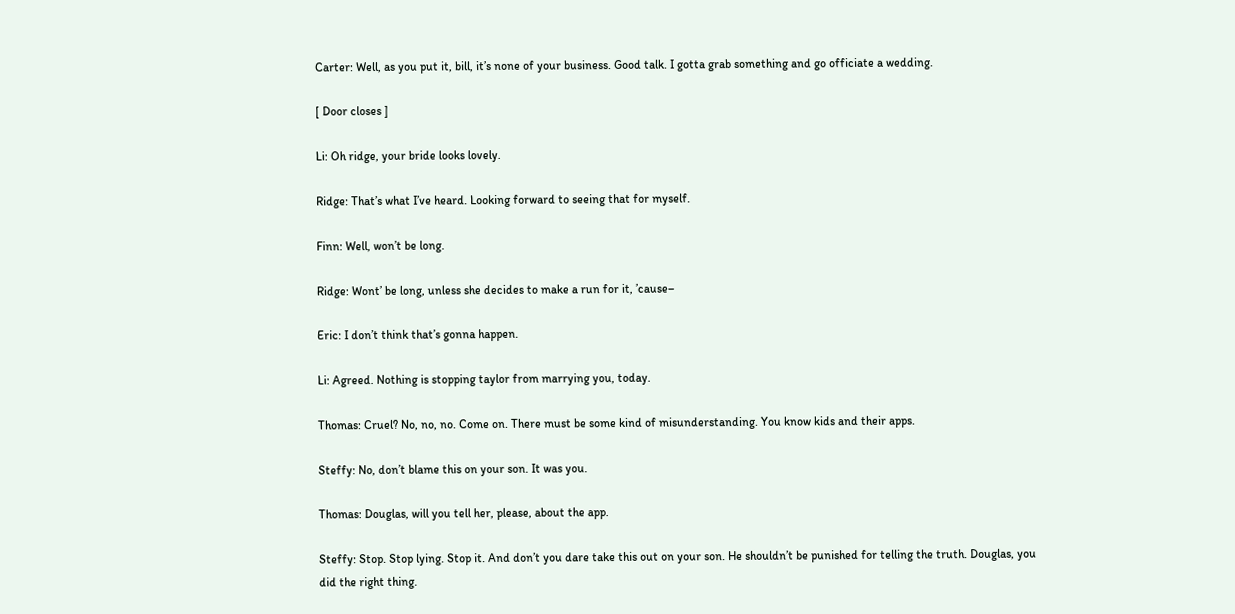Carter: Well, as you put it, bill, it’s none of your business. Good talk. I gotta grab something and go officiate a wedding.

[ Door closes ]

Li: Oh ridge, your bride looks lovely.

Ridge: That’s what I’ve heard. Looking forward to seeing that for myself.

Finn: Well, won’t be long.

Ridge: Wont’ be long, unless she decides to make a run for it, ’cause–

Eric: I don’t think that’s gonna happen.

Li: Agreed. Nothing is stopping taylor from marrying you, today.

Thomas: Cruel? No, no, no. Come on. There must be some kind of misunderstanding. You know kids and their apps.

Steffy: No, don’t blame this on your son. It was you.

Thomas: Douglas, will you tell her, please, about the app.

Steffy: Stop. Stop lying. Stop it. And don’t you dare take this out on your son. He shouldn’t be punished for telling the truth. Douglas, you did the right thing.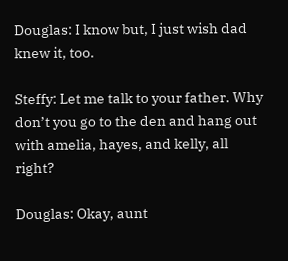Douglas: I know but, I just wish dad knew it, too.

Steffy: Let me talk to your father. Why don’t you go to the den and hang out with amelia, hayes, and kelly, all right?

Douglas: Okay, aunt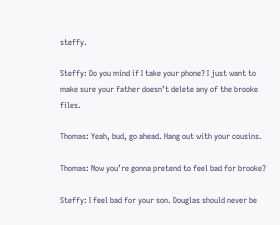steffy.

Steffy: Do you mind if I take your phone? I just want to make sure your father doesn’t delete any of the brooke files.

Thomas: Yeah, bud, go ahead. Hang out with your cousins.

Thomas: Now you’re gonna pretend to feel bad for brooke?

Steffy: I feel bad for your son. Douglas should never be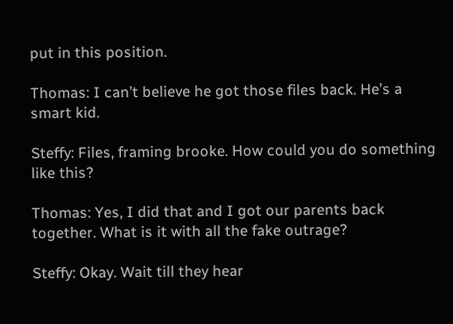put in this position.

Thomas: I can’t believe he got those files back. He’s a smart kid.

Steffy: Files, framing brooke. How could you do something like this?

Thomas: Yes, I did that and I got our parents back together. What is it with all the fake outrage?

Steffy: Okay. Wait till they hear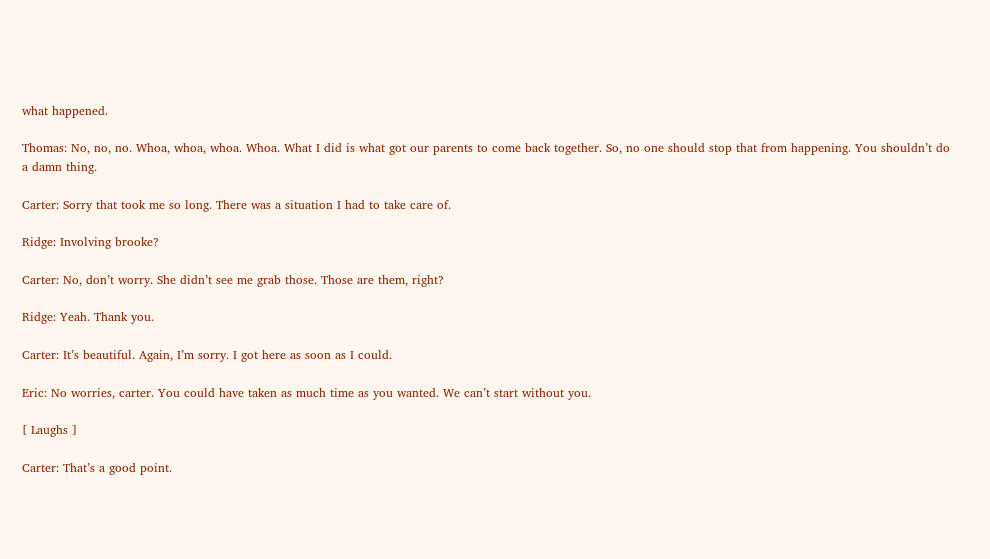what happened.

Thomas: No, no, no. Whoa, whoa, whoa. Whoa. What I did is what got our parents to come back together. So, no one should stop that from happening. You shouldn’t do a damn thing.

Carter: Sorry that took me so long. There was a situation I had to take care of.

Ridge: Involving brooke?

Carter: No, don’t worry. She didn’t see me grab those. Those are them, right?

Ridge: Yeah. Thank you.

Carter: It’s beautiful. Again, I’m sorry. I got here as soon as I could.

Eric: No worries, carter. You could have taken as much time as you wanted. We can’t start without you.

[ Laughs ]

Carter: That’s a good point.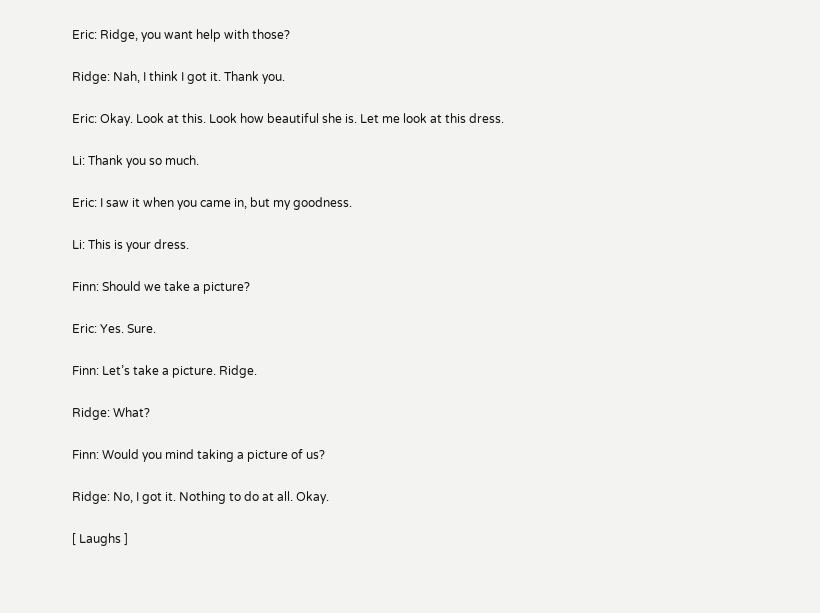Eric: Ridge, you want help with those?

Ridge: Nah, I think I got it. Thank you.

Eric: Okay. Look at this. Look how beautiful she is. Let me look at this dress.

Li: Thank you so much.

Eric: I saw it when you came in, but my goodness.

Li: This is your dress.

Finn: Should we take a picture?

Eric: Yes. Sure.

Finn: Let’s take a picture. Ridge.

Ridge: What?

Finn: Would you mind taking a picture of us?

Ridge: No, I got it. Nothing to do at all. Okay.

[ Laughs ]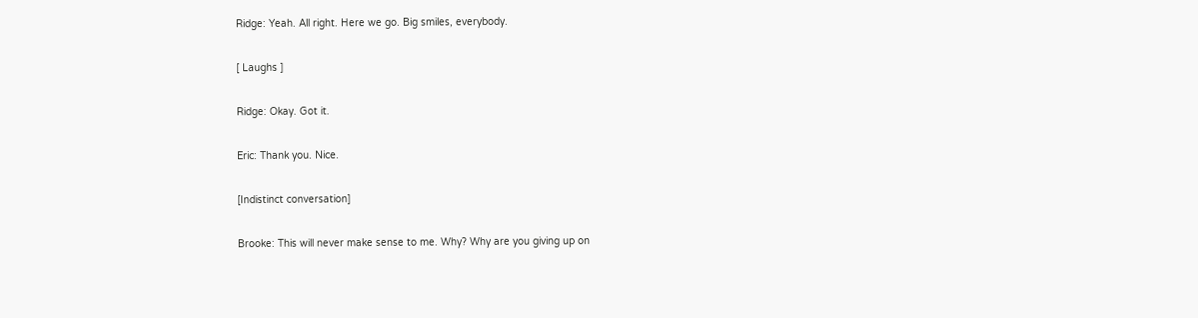Ridge: Yeah. All right. Here we go. Big smiles, everybody.

[ Laughs ]

Ridge: Okay. Got it.

Eric: Thank you. Nice.

[Indistinct conversation]

Brooke: This will never make sense to me. Why? Why are you giving up on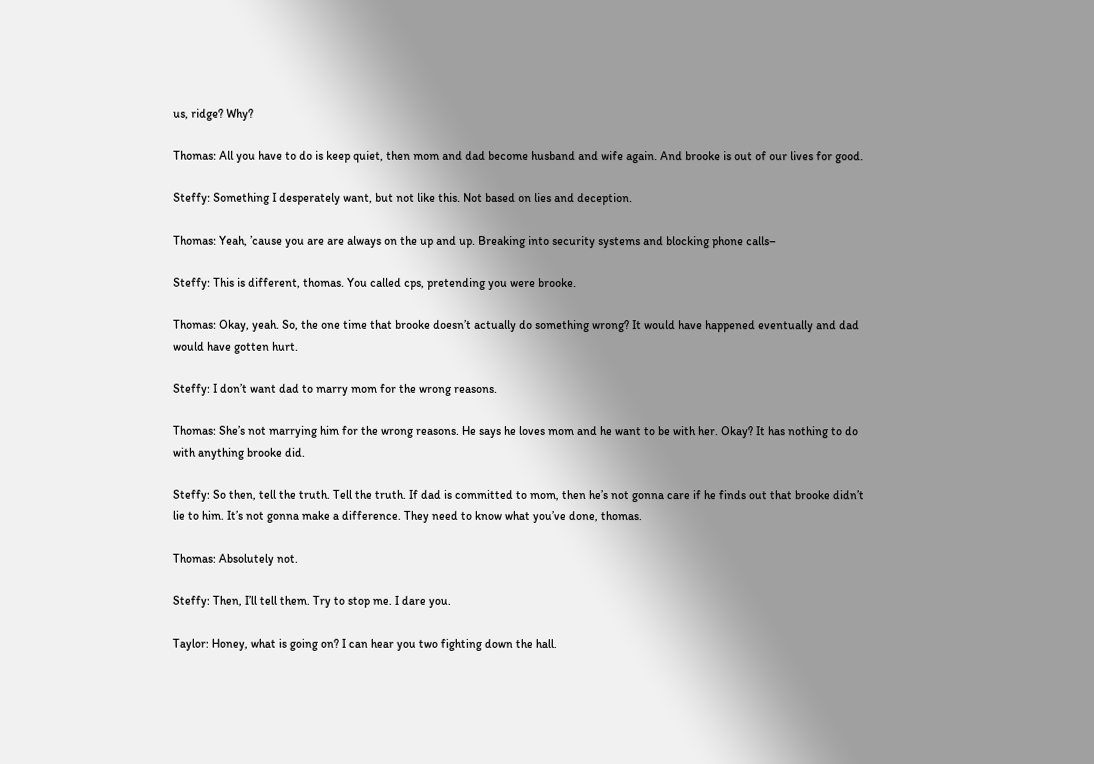us, ridge? Why?

Thomas: All you have to do is keep quiet, then mom and dad become husband and wife again. And brooke is out of our lives for good.

Steffy: Something I desperately want, but not like this. Not based on lies and deception.

Thomas: Yeah, ’cause you are are always on the up and up. Breaking into security systems and blocking phone calls–

Steffy: This is different, thomas. You called cps, pretending you were brooke.

Thomas: Okay, yeah. So, the one time that brooke doesn’t actually do something wrong? It would have happened eventually and dad would have gotten hurt.

Steffy: I don’t want dad to marry mom for the wrong reasons.

Thomas: She’s not marrying him for the wrong reasons. He says he loves mom and he want to be with her. Okay? It has nothing to do with anything brooke did.

Steffy: So then, tell the truth. Tell the truth. If dad is committed to mom, then he’s not gonna care if he finds out that brooke didn’t lie to him. It’s not gonna make a difference. They need to know what you’ve done, thomas.

Thomas: Absolutely not.

Steffy: Then, I’ll tell them. Try to stop me. I dare you.

Taylor: Honey, what is going on? I can hear you two fighting down the hall.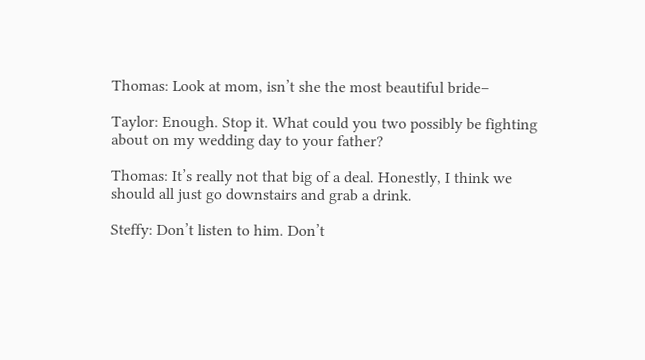Thomas: Look at mom, isn’t she the most beautiful bride–

Taylor: Enough. Stop it. What could you two possibly be fighting about on my wedding day to your father?

Thomas: It’s really not that big of a deal. Honestly, I think we should all just go downstairs and grab a drink.

Steffy: Don’t listen to him. Don’t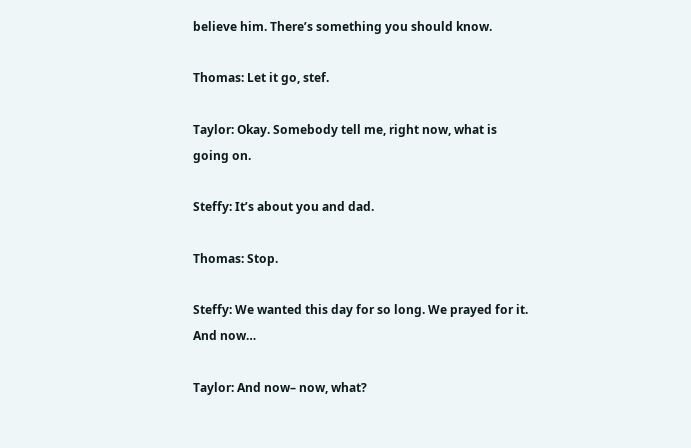believe him. There’s something you should know.

Thomas: Let it go, stef.

Taylor: Okay. Somebody tell me, right now, what is going on.

Steffy: It’s about you and dad.

Thomas: Stop.

Steffy: We wanted this day for so long. We prayed for it. And now…

Taylor: And now– now, what?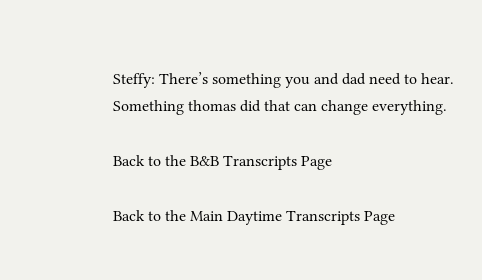Steffy: There’s something you and dad need to hear. Something thomas did that can change everything.

Back to the B&B Transcripts Page

Back to the Main Daytime Transcripts Page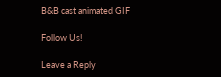B&B cast animated GIF

Follow Us!

Leave a Reply